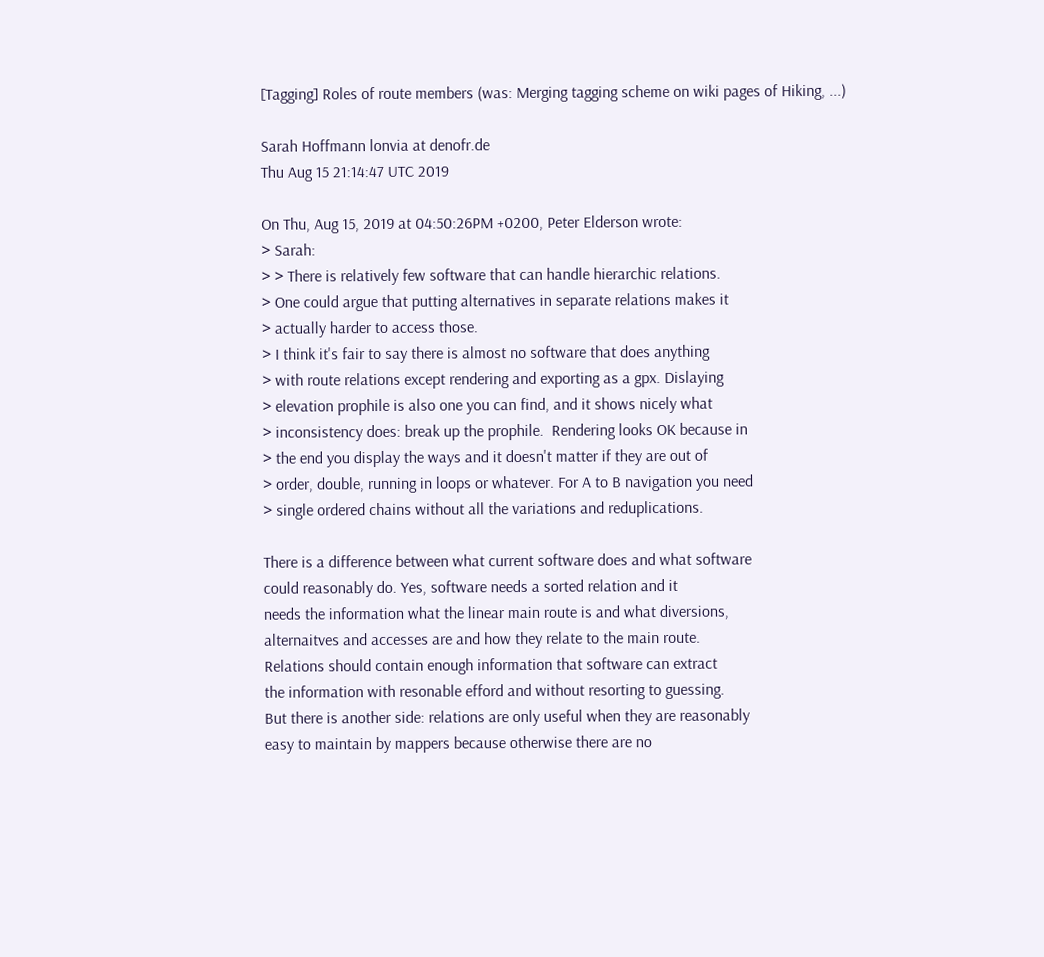[Tagging] Roles of route members (was: Merging tagging scheme on wiki pages of Hiking, ...)

Sarah Hoffmann lonvia at denofr.de
Thu Aug 15 21:14:47 UTC 2019

On Thu, Aug 15, 2019 at 04:50:26PM +0200, Peter Elderson wrote:
> Sarah:
> > There is relatively few software that can handle hierarchic relations.
> One could argue that putting alternatives in separate relations makes it
> actually harder to access those.
> I think it's fair to say there is almost no software that does anything
> with route relations except rendering and exporting as a gpx. Dislaying
> elevation prophile is also one you can find, and it shows nicely what
> inconsistency does: break up the prophile.  Rendering looks OK because in
> the end you display the ways and it doesn't matter if they are out of
> order, double, running in loops or whatever. For A to B navigation you need
> single ordered chains without all the variations and reduplications.

There is a difference between what current software does and what software
could reasonably do. Yes, software needs a sorted relation and it
needs the information what the linear main route is and what diversions,
alternaitves and accesses are and how they relate to the main route.
Relations should contain enough information that software can extract
the information with resonable efford and without resorting to guessing.
But there is another side: relations are only useful when they are reasonably
easy to maintain by mappers because otherwise there are no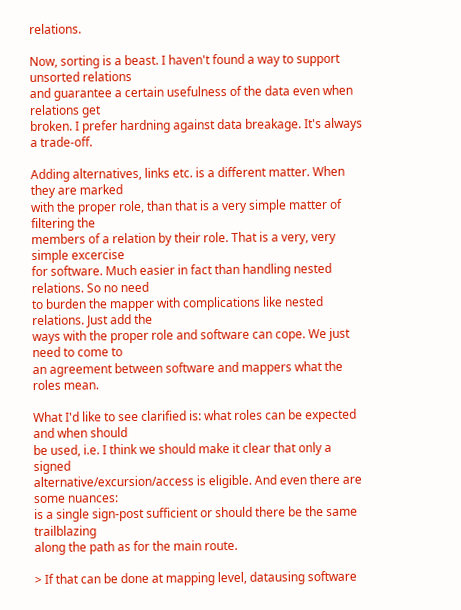relations.

Now, sorting is a beast. I haven't found a way to support unsorted relations
and guarantee a certain usefulness of the data even when relations get
broken. I prefer hardning against data breakage. It's always a trade-off.

Adding alternatives, links etc. is a different matter. When they are marked
with the proper role, than that is a very simple matter of filtering the
members of a relation by their role. That is a very, very simple excercise
for software. Much easier in fact than handling nested relations. So no need
to burden the mapper with complications like nested relations. Just add the
ways with the proper role and software can cope. We just need to come to
an agreement between software and mappers what the roles mean.

What I'd like to see clarified is: what roles can be expected and when should
be used, i.e. I think we should make it clear that only a signed
alternative/excursion/access is eligible. And even there are some nuances:
is a single sign-post sufficient or should there be the same trailblazing
along the path as for the main route.

> If that can be done at mapping level, datausing software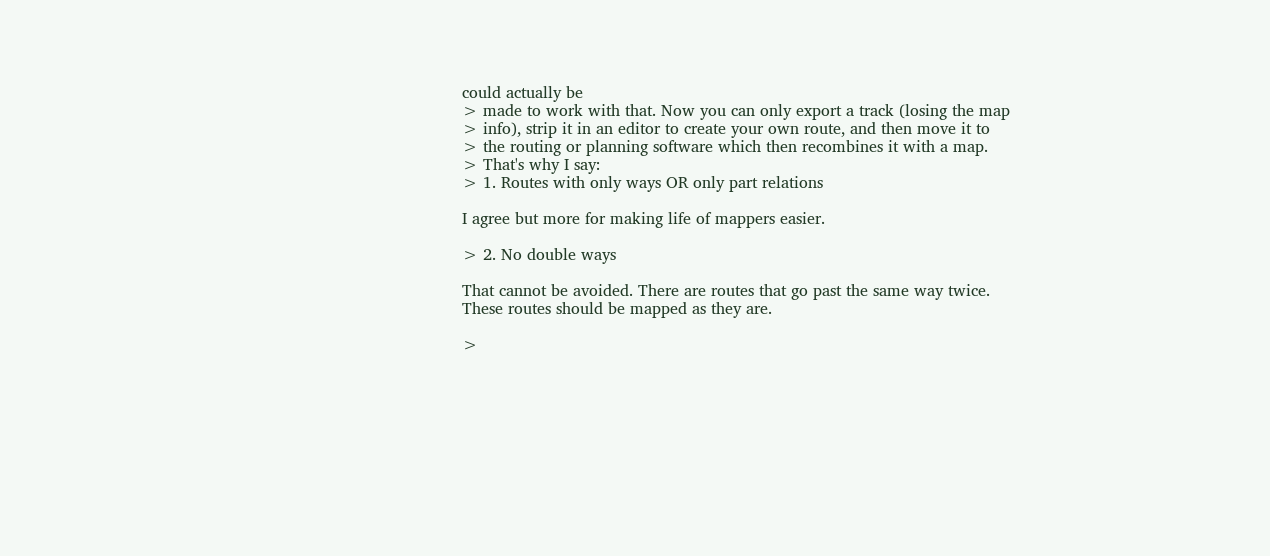could actually be
> made to work with that. Now you can only export a track (losing the map
> info), strip it in an editor to create your own route, and then move it to
> the routing or planning software which then recombines it with a map.
> That's why I say:
> 1. Routes with only ways OR only part relations

I agree but more for making life of mappers easier.

> 2. No double ways

That cannot be avoided. There are routes that go past the same way twice.
These routes should be mapped as they are.

>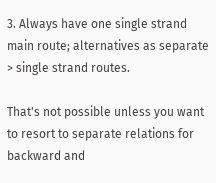3. Always have one single strand main route; alternatives as separate
> single strand routes.

That's not possible unless you want to resort to separate relations for
backward and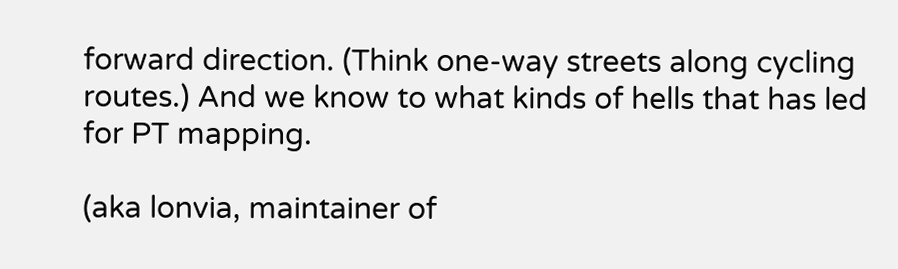forward direction. (Think one-way streets along cycling
routes.) And we know to what kinds of hells that has led for PT mapping.

(aka lonvia, maintainer of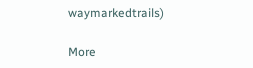waymarkedtrails)

More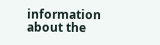information about the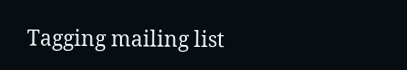Tagging mailing list